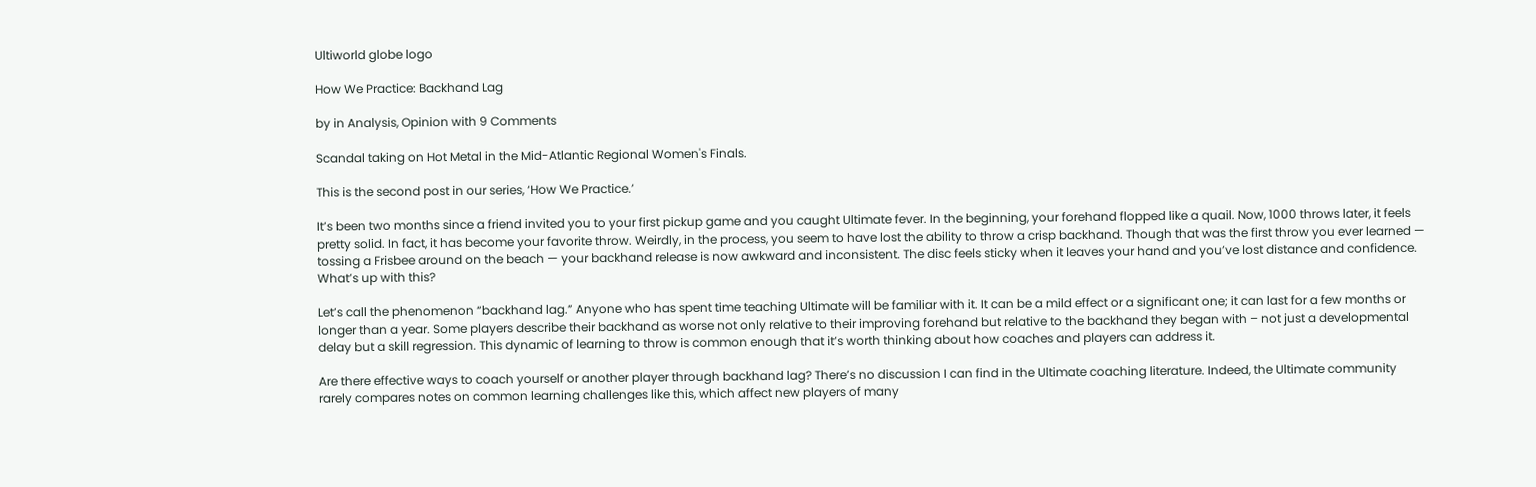Ultiworld globe logo

How We Practice: Backhand Lag

by in Analysis, Opinion with 9 Comments

Scandal taking on Hot Metal in the Mid-Atlantic Regional Women's Finals.

This is the second post in our series, ‘How We Practice.’

It’s been two months since a friend invited you to your first pickup game and you caught Ultimate fever. In the beginning, your forehand flopped like a quail. Now, 1000 throws later, it feels pretty solid. In fact, it has become your favorite throw. Weirdly, in the process, you seem to have lost the ability to throw a crisp backhand. Though that was the first throw you ever learned — tossing a Frisbee around on the beach — your backhand release is now awkward and inconsistent. The disc feels sticky when it leaves your hand and you’ve lost distance and confidence. What’s up with this?

Let’s call the phenomenon “backhand lag.” Anyone who has spent time teaching Ultimate will be familiar with it. It can be a mild effect or a significant one; it can last for a few months or longer than a year. Some players describe their backhand as worse not only relative to their improving forehand but relative to the backhand they began with – not just a developmental delay but a skill regression. This dynamic of learning to throw is common enough that it’s worth thinking about how coaches and players can address it.

Are there effective ways to coach yourself or another player through backhand lag? There’s no discussion I can find in the Ultimate coaching literature. Indeed, the Ultimate community rarely compares notes on common learning challenges like this, which affect new players of many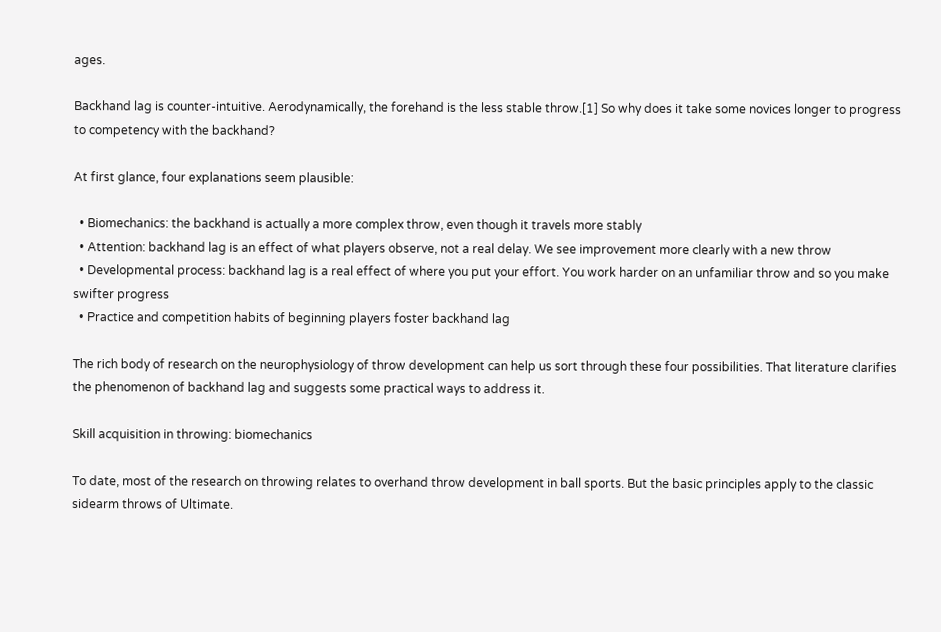ages.

Backhand lag is counter-intuitive. Aerodynamically, the forehand is the less stable throw.[1] So why does it take some novices longer to progress to competency with the backhand?

At first glance, four explanations seem plausible:

  • Biomechanics: the backhand is actually a more complex throw, even though it travels more stably
  • Attention: backhand lag is an effect of what players observe, not a real delay. We see improvement more clearly with a new throw
  • Developmental process: backhand lag is a real effect of where you put your effort. You work harder on an unfamiliar throw and so you make swifter progress
  • Practice and competition habits of beginning players foster backhand lag

The rich body of research on the neurophysiology of throw development can help us sort through these four possibilities. That literature clarifies the phenomenon of backhand lag and suggests some practical ways to address it.

Skill acquisition in throwing: biomechanics

To date, most of the research on throwing relates to overhand throw development in ball sports. But the basic principles apply to the classic sidearm throws of Ultimate.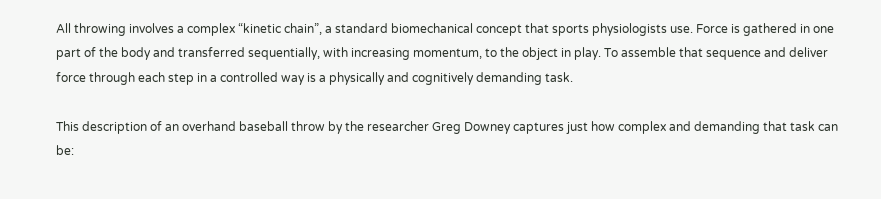All throwing involves a complex “kinetic chain”, a standard biomechanical concept that sports physiologists use. Force is gathered in one part of the body and transferred sequentially, with increasing momentum, to the object in play. To assemble that sequence and deliver force through each step in a controlled way is a physically and cognitively demanding task.

This description of an overhand baseball throw by the researcher Greg Downey captures just how complex and demanding that task can be: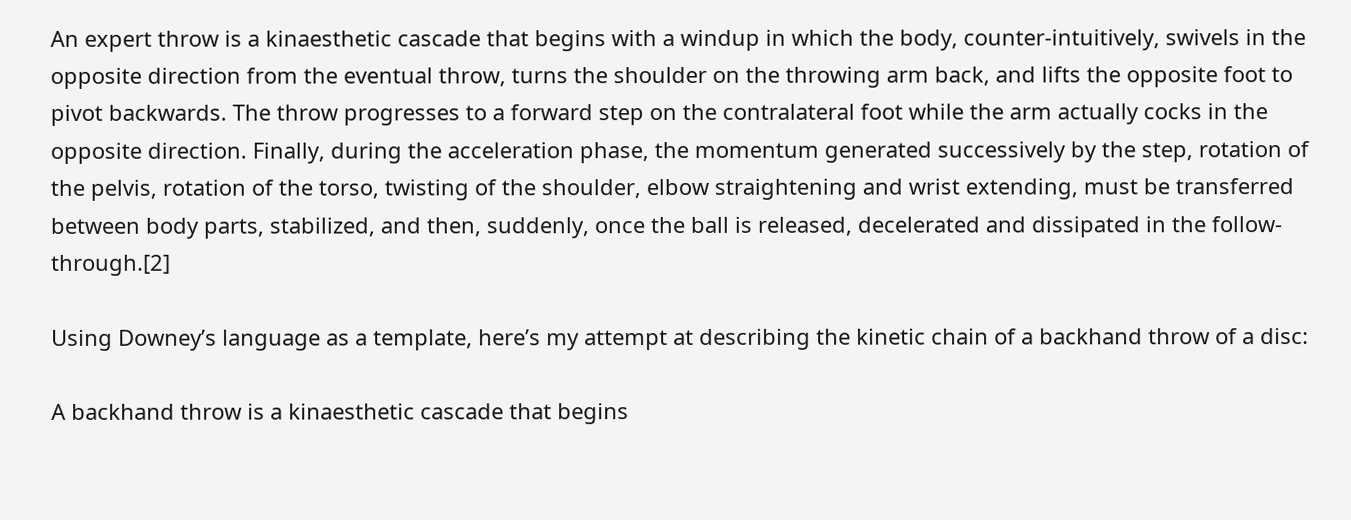An expert throw is a kinaesthetic cascade that begins with a windup in which the body, counter-intuitively, swivels in the opposite direction from the eventual throw, turns the shoulder on the throwing arm back, and lifts the opposite foot to pivot backwards. The throw progresses to a forward step on the contralateral foot while the arm actually cocks in the opposite direction. Finally, during the acceleration phase, the momentum generated successively by the step, rotation of the pelvis, rotation of the torso, twisting of the shoulder, elbow straightening and wrist extending, must be transferred between body parts, stabilized, and then, suddenly, once the ball is released, decelerated and dissipated in the follow-through.[2]

Using Downey’s language as a template, here’s my attempt at describing the kinetic chain of a backhand throw of a disc:

A backhand throw is a kinaesthetic cascade that begins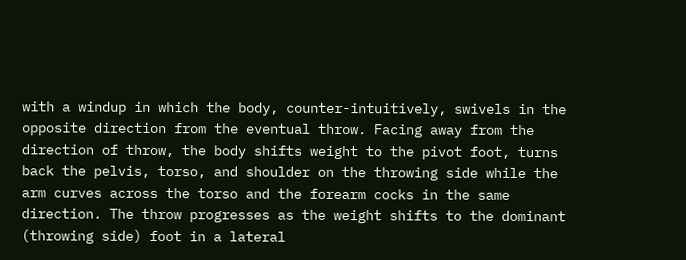with a windup in which the body, counter-intuitively, swivels in the opposite direction from the eventual throw. Facing away from the direction of throw, the body shifts weight to the pivot foot, turns back the pelvis, torso, and shoulder on the throwing side while the arm curves across the torso and the forearm cocks in the same direction. The throw progresses as the weight shifts to the dominant (throwing side) foot in a lateral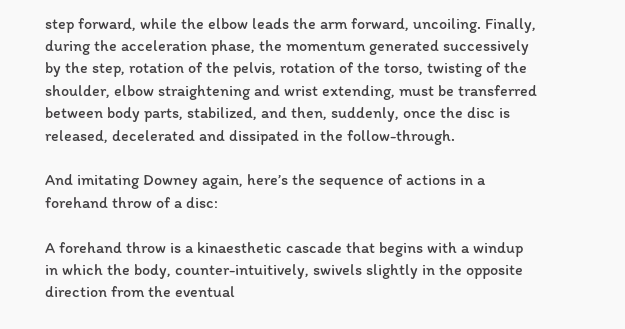step forward, while the elbow leads the arm forward, uncoiling. Finally, during the acceleration phase, the momentum generated successively by the step, rotation of the pelvis, rotation of the torso, twisting of the shoulder, elbow straightening and wrist extending, must be transferred between body parts, stabilized, and then, suddenly, once the disc is released, decelerated and dissipated in the follow-through.

And imitating Downey again, here’s the sequence of actions in a forehand throw of a disc:

A forehand throw is a kinaesthetic cascade that begins with a windup in which the body, counter-intuitively, swivels slightly in the opposite direction from the eventual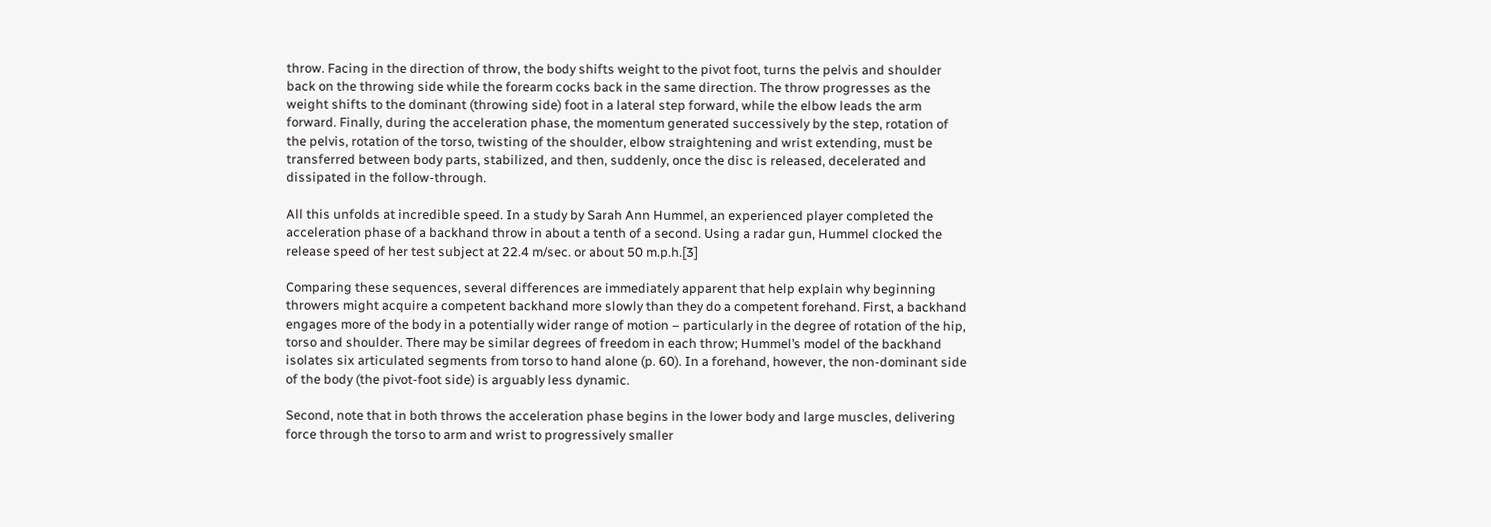throw. Facing in the direction of throw, the body shifts weight to the pivot foot, turns the pelvis and shoulder back on the throwing side while the forearm cocks back in the same direction. The throw progresses as the weight shifts to the dominant (throwing side) foot in a lateral step forward, while the elbow leads the arm forward. Finally, during the acceleration phase, the momentum generated successively by the step, rotation of the pelvis, rotation of the torso, twisting of the shoulder, elbow straightening and wrist extending, must be transferred between body parts, stabilized, and then, suddenly, once the disc is released, decelerated and dissipated in the follow-through.

All this unfolds at incredible speed. In a study by Sarah Ann Hummel, an experienced player completed the acceleration phase of a backhand throw in about a tenth of a second. Using a radar gun, Hummel clocked the release speed of her test subject at 22.4 m/sec. or about 50 m.p.h.[3]

Comparing these sequences, several differences are immediately apparent that help explain why beginning throwers might acquire a competent backhand more slowly than they do a competent forehand. First, a backhand engages more of the body in a potentially wider range of motion – particularly in the degree of rotation of the hip, torso and shoulder. There may be similar degrees of freedom in each throw; Hummel’s model of the backhand isolates six articulated segments from torso to hand alone (p. 60). In a forehand, however, the non-dominant side of the body (the pivot-foot side) is arguably less dynamic.

Second, note that in both throws the acceleration phase begins in the lower body and large muscles, delivering force through the torso to arm and wrist to progressively smaller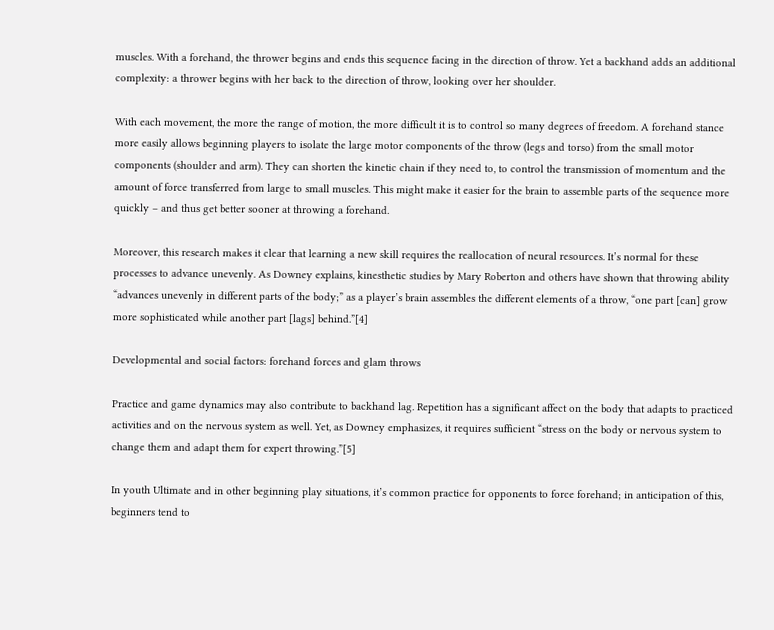muscles. With a forehand, the thrower begins and ends this sequence facing in the direction of throw. Yet a backhand adds an additional complexity: a thrower begins with her back to the direction of throw, looking over her shoulder.

With each movement, the more the range of motion, the more difficult it is to control so many degrees of freedom. A forehand stance more easily allows beginning players to isolate the large motor components of the throw (legs and torso) from the small motor components (shoulder and arm). They can shorten the kinetic chain if they need to, to control the transmission of momentum and the amount of force transferred from large to small muscles. This might make it easier for the brain to assemble parts of the sequence more quickly – and thus get better sooner at throwing a forehand.

Moreover, this research makes it clear that learning a new skill requires the reallocation of neural resources. It’s normal for these processes to advance unevenly. As Downey explains, kinesthetic studies by Mary Roberton and others have shown that throwing ability “advances unevenly in different parts of the body;” as a player’s brain assembles the different elements of a throw, “one part [can] grow more sophisticated while another part [lags] behind.”[4]

Developmental and social factors: forehand forces and glam throws

Practice and game dynamics may also contribute to backhand lag. Repetition has a significant affect on the body that adapts to practiced activities and on the nervous system as well. Yet, as Downey emphasizes, it requires sufficient “stress on the body or nervous system to change them and adapt them for expert throwing.”[5]

In youth Ultimate and in other beginning play situations, it’s common practice for opponents to force forehand; in anticipation of this, beginners tend to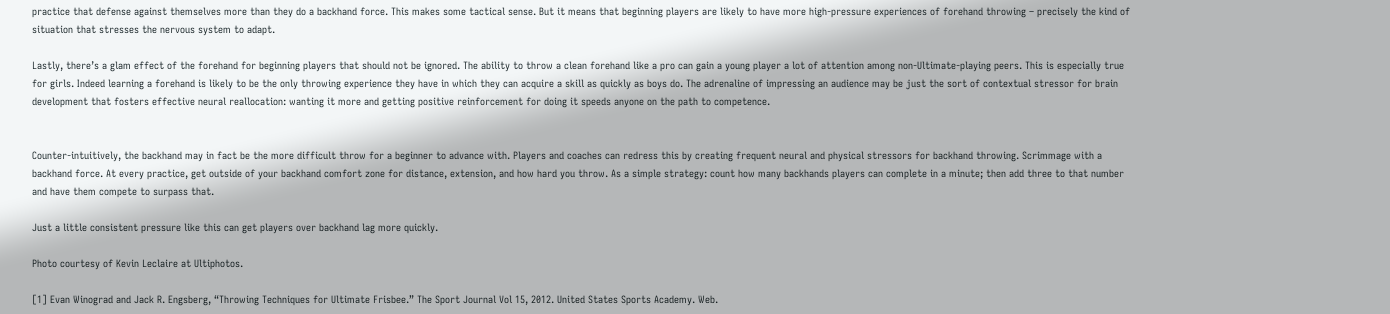practice that defense against themselves more than they do a backhand force. This makes some tactical sense. But it means that beginning players are likely to have more high-pressure experiences of forehand throwing – precisely the kind of situation that stresses the nervous system to adapt.

Lastly, there’s a glam effect of the forehand for beginning players that should not be ignored. The ability to throw a clean forehand like a pro can gain a young player a lot of attention among non-Ultimate-playing peers. This is especially true for girls. Indeed learning a forehand is likely to be the only throwing experience they have in which they can acquire a skill as quickly as boys do. The adrenaline of impressing an audience may be just the sort of contextual stressor for brain development that fosters effective neural reallocation: wanting it more and getting positive reinforcement for doing it speeds anyone on the path to competence.


Counter-intuitively, the backhand may in fact be the more difficult throw for a beginner to advance with. Players and coaches can redress this by creating frequent neural and physical stressors for backhand throwing. Scrimmage with a backhand force. At every practice, get outside of your backhand comfort zone for distance, extension, and how hard you throw. As a simple strategy: count how many backhands players can complete in a minute; then add three to that number and have them compete to surpass that.

Just a little consistent pressure like this can get players over backhand lag more quickly.

Photo courtesy of Kevin Leclaire at Ultiphotos.

[1] Evan Winograd and Jack R. Engsberg, “Throwing Techniques for Ultimate Frisbee.” The Sport Journal Vol 15, 2012. United States Sports Academy. Web.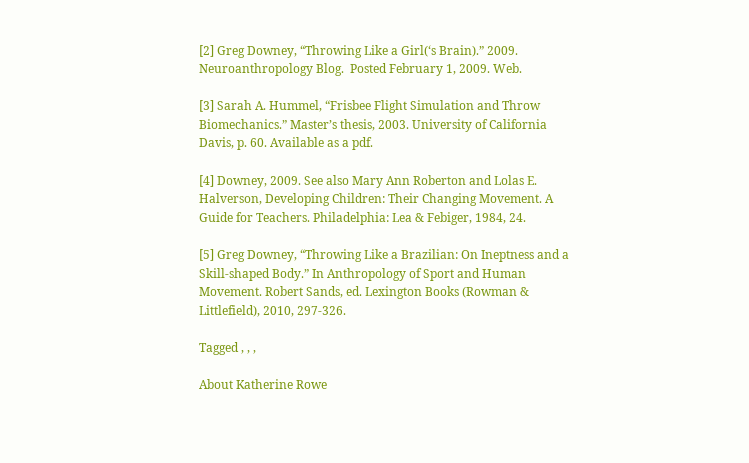[2] Greg Downey, “Throwing Like a Girl(‘s Brain).” 2009. Neuroanthropology Blog.  Posted February 1, 2009. Web.

[3] Sarah A. Hummel, “Frisbee Flight Simulation and Throw Biomechanics.” Master’s thesis, 2003. University of California Davis, p. 60. Available as a pdf.

[4] Downey, 2009. See also Mary Ann Roberton and Lolas E. Halverson, Developing Children: Their Changing Movement. A Guide for Teachers. Philadelphia: Lea & Febiger, 1984, 24.

[5] Greg Downey, “Throwing Like a Brazilian: On Ineptness and a Skill-shaped Body.” In Anthropology of Sport and Human Movement. Robert Sands, ed. Lexington Books (Rowman & Littlefield), 2010, 297-326.

Tagged , , ,

About Katherine Rowe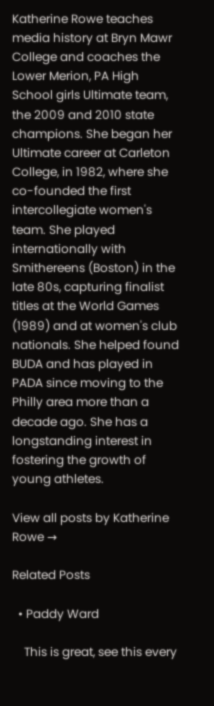Katherine Rowe teaches media history at Bryn Mawr College and coaches the Lower Merion, PA High School girls Ultimate team, the 2009 and 2010 state champions. She began her Ultimate career at Carleton College, in 1982, where she co-founded the first intercollegiate women's team. She played internationally with Smithereens (Boston) in the late 80s, capturing finalist titles at the World Games (1989) and at women's club nationals. She helped found BUDA and has played in PADA since moving to the Philly area more than a decade ago. She has a longstanding interest in fostering the growth of young athletes.

View all posts by Katherine Rowe →

Related Posts

  • Paddy Ward

    This is great, see this every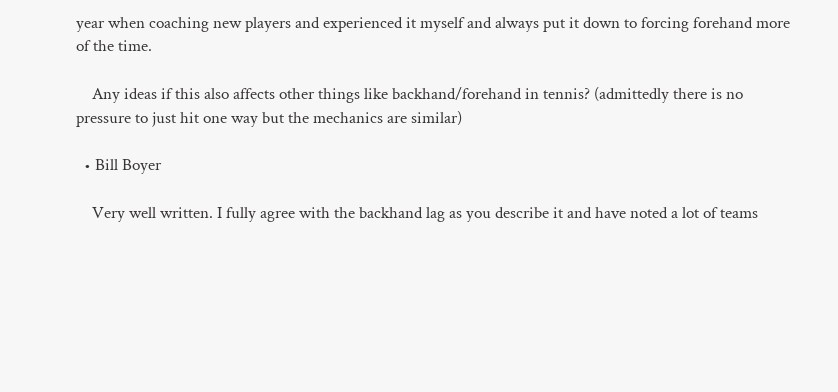year when coaching new players and experienced it myself and always put it down to forcing forehand more of the time.

    Any ideas if this also affects other things like backhand/forehand in tennis? (admittedly there is no pressure to just hit one way but the mechanics are similar)

  • Bill Boyer

    Very well written. I fully agree with the backhand lag as you describe it and have noted a lot of teams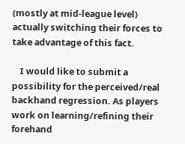(mostly at mid-league level) actually switching their forces to take advantage of this fact.

    I would like to submit a possibility for the perceived/real backhand regression. As players work on learning/refining their forehand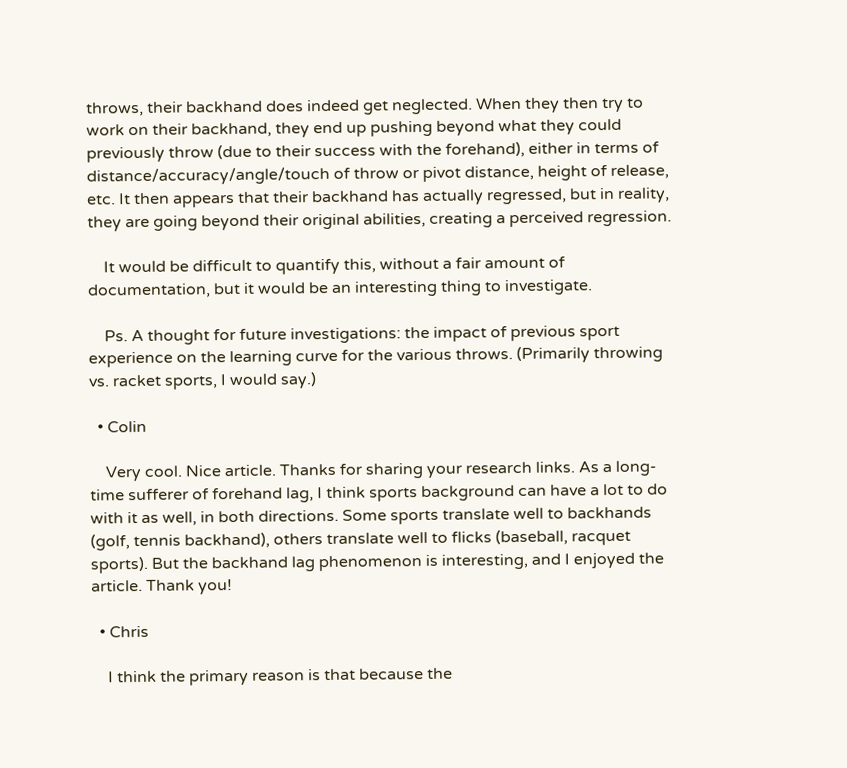throws, their backhand does indeed get neglected. When they then try to work on their backhand, they end up pushing beyond what they could previously throw (due to their success with the forehand), either in terms of distance/accuracy/angle/touch of throw or pivot distance, height of release, etc. It then appears that their backhand has actually regressed, but in reality, they are going beyond their original abilities, creating a perceived regression.

    It would be difficult to quantify this, without a fair amount of documentation, but it would be an interesting thing to investigate.

    Ps. A thought for future investigations: the impact of previous sport experience on the learning curve for the various throws. (Primarily throwing vs. racket sports, I would say.)

  • Colin

    Very cool. Nice article. Thanks for sharing your research links. As a long-time sufferer of forehand lag, I think sports background can have a lot to do with it as well, in both directions. Some sports translate well to backhands (golf, tennis backhand), others translate well to flicks (baseball, racquet sports). But the backhand lag phenomenon is interesting, and I enjoyed the article. Thank you!

  • Chris

    I think the primary reason is that because the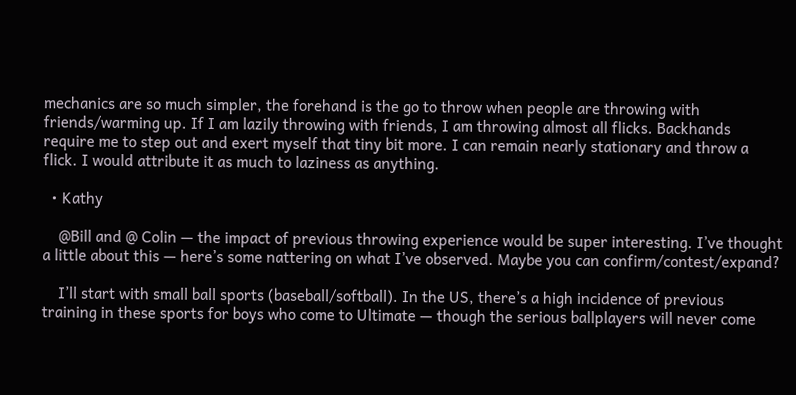mechanics are so much simpler, the forehand is the go to throw when people are throwing with friends/warming up. If I am lazily throwing with friends, I am throwing almost all flicks. Backhands require me to step out and exert myself that tiny bit more. I can remain nearly stationary and throw a flick. I would attribute it as much to laziness as anything.

  • Kathy

    @Bill and @ Colin — the impact of previous throwing experience would be super interesting. I’ve thought a little about this — here’s some nattering on what I’ve observed. Maybe you can confirm/contest/expand?

    I’ll start with small ball sports (baseball/softball). In the US, there’s a high incidence of previous training in these sports for boys who come to Ultimate — though the serious ballplayers will never come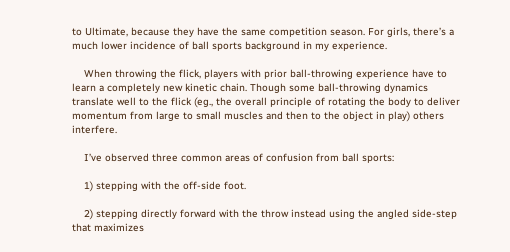to Ultimate, because they have the same competition season. For girls, there’s a much lower incidence of ball sports background in my experience.

    When throwing the flick, players with prior ball-throwing experience have to learn a completely new kinetic chain. Though some ball-throwing dynamics translate well to the flick (eg., the overall principle of rotating the body to deliver momentum from large to small muscles and then to the object in play) others interfere.

    I’ve observed three common areas of confusion from ball sports:

    1) stepping with the off-side foot.

    2) stepping directly forward with the throw instead using the angled side-step that maximizes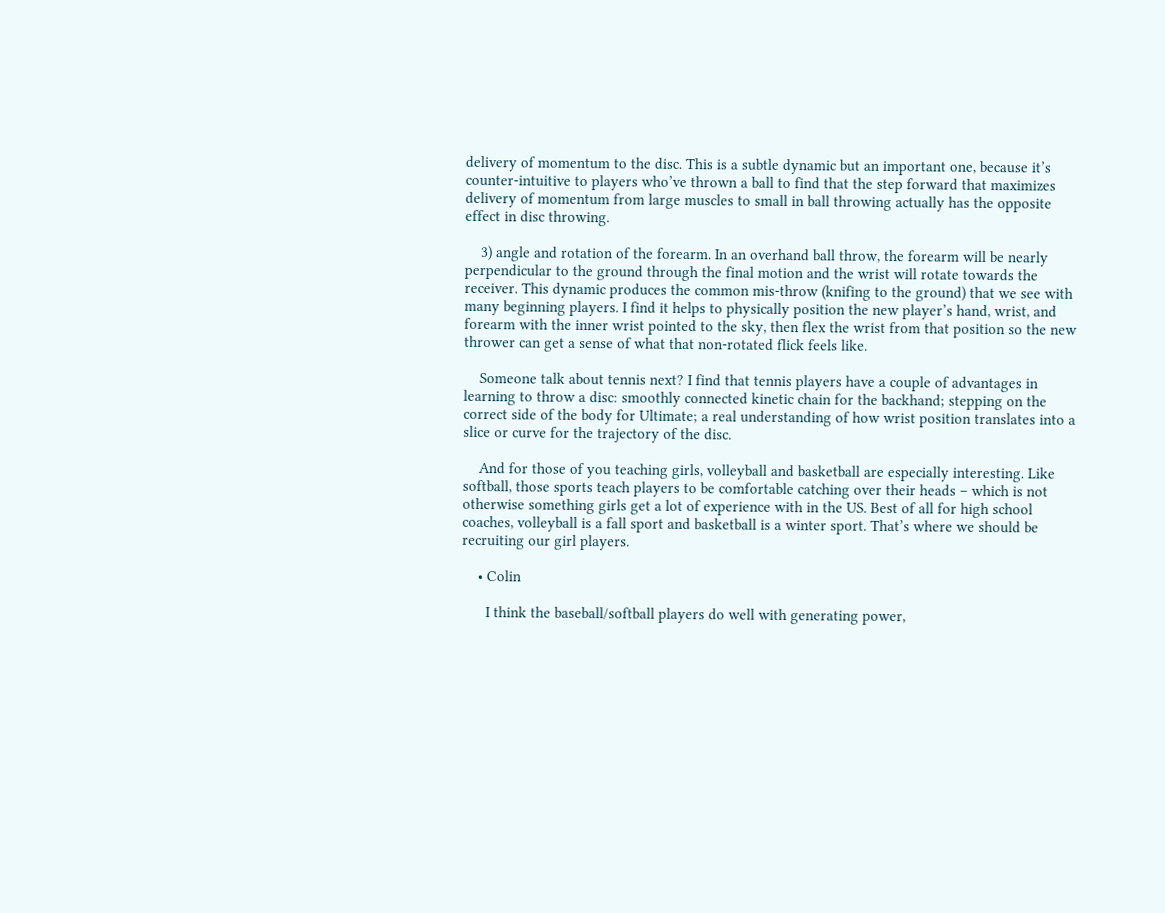delivery of momentum to the disc. This is a subtle dynamic but an important one, because it’s counter-intuitive to players who’ve thrown a ball to find that the step forward that maximizes delivery of momentum from large muscles to small in ball throwing actually has the opposite effect in disc throwing.

    3) angle and rotation of the forearm. In an overhand ball throw, the forearm will be nearly perpendicular to the ground through the final motion and the wrist will rotate towards the receiver. This dynamic produces the common mis-throw (knifing to the ground) that we see with many beginning players. I find it helps to physically position the new player’s hand, wrist, and forearm with the inner wrist pointed to the sky, then flex the wrist from that position so the new thrower can get a sense of what that non-rotated flick feels like.

    Someone talk about tennis next? I find that tennis players have a couple of advantages in learning to throw a disc: smoothly connected kinetic chain for the backhand; stepping on the correct side of the body for Ultimate; a real understanding of how wrist position translates into a slice or curve for the trajectory of the disc.

    And for those of you teaching girls, volleyball and basketball are especially interesting. Like softball, those sports teach players to be comfortable catching over their heads – which is not otherwise something girls get a lot of experience with in the US. Best of all for high school coaches, volleyball is a fall sport and basketball is a winter sport. That’s where we should be recruiting our girl players.

    • Colin

      I think the baseball/softball players do well with generating power,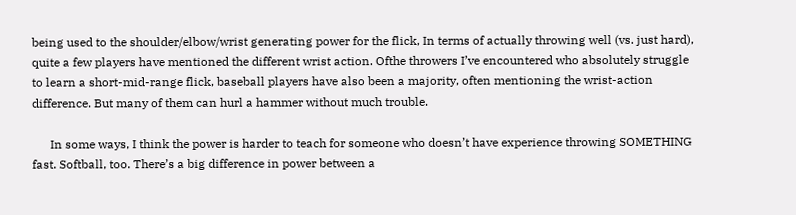being used to the shoulder/elbow/wrist generating power for the flick, In terms of actually throwing well (vs. just hard), quite a few players have mentioned the different wrist action. Ofthe throwers I’ve encountered who absolutely struggle to learn a short-mid-range flick, baseball players have also been a majority, often mentioning the wrist-action difference. But many of them can hurl a hammer without much trouble.

      In some ways, I think the power is harder to teach for someone who doesn’t have experience throwing SOMETHING fast. Softball, too. There’s a big difference in power between a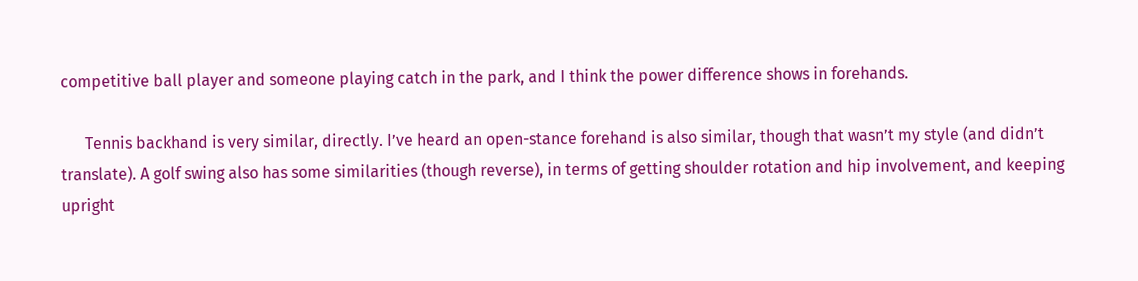competitive ball player and someone playing catch in the park, and I think the power difference shows in forehands.

      Tennis backhand is very similar, directly. I’ve heard an open-stance forehand is also similar, though that wasn’t my style (and didn’t translate). A golf swing also has some similarities (though reverse), in terms of getting shoulder rotation and hip involvement, and keeping upright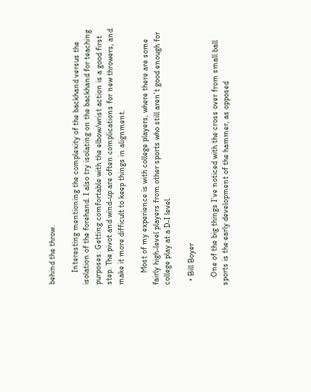behind the throw.

      Interesting mentioning the complexity of the backhand versus the isolation of the forehand. I also try isolating on the backhand for teaching purposes. Getting comfortable with the elbow/wrist action is a good first step. The pivot and wind-up are often complications for new throwers, and make it more difficult to keep things in alignment.

      Most of my experience is with college players, where there are some fairly high-level players from other sports who still aren’t good enough for college play at a D-I level.

  • Bill Boyer

    One of the big things I’ve noticed with the cross over from small ball sports is the early development of the hammer, as opposed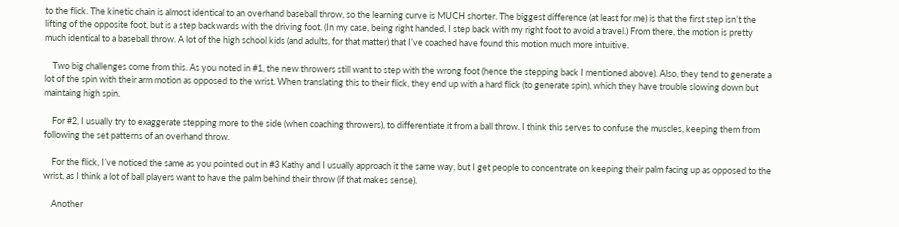to the flick. The kinetic chain is almost identical to an overhand baseball throw, so the learning curve is MUCH shorter. The biggest difference (at least for me) is that the first step isn’t the lifting of the opposite foot, but is a step backwards with the driving foot. (In my case, being right handed, I step back with my right foot to avoid a travel.) From there, the motion is pretty much identical to a baseball throw. A lot of the high school kids (and adults, for that matter) that I’ve coached have found this motion much more intuitive.

    Two big challenges come from this. As you noted in #1, the new throwers still want to step with the wrong foot (hence the stepping back I mentioned above). Also, they tend to generate a lot of the spin with their arm motion as opposed to the wrist. When translating this to their flick, they end up with a hard flick (to generate spin), which they have trouble slowing down but maintaing high spin.

    For #2, I usually try to exaggerate stepping more to the side (when coaching throwers), to differentiate it from a ball throw. I think this serves to confuse the muscles, keeping them from following the set patterns of an overhand throw.

    For the flick, I’ve noticed the same as you pointed out in #3 Kathy and I usually approach it the same way, but I get people to concentrate on keeping their palm facing up as opposed to the wrist, as I think a lot of ball players want to have the palm behind their throw (if that makes sense).

    Another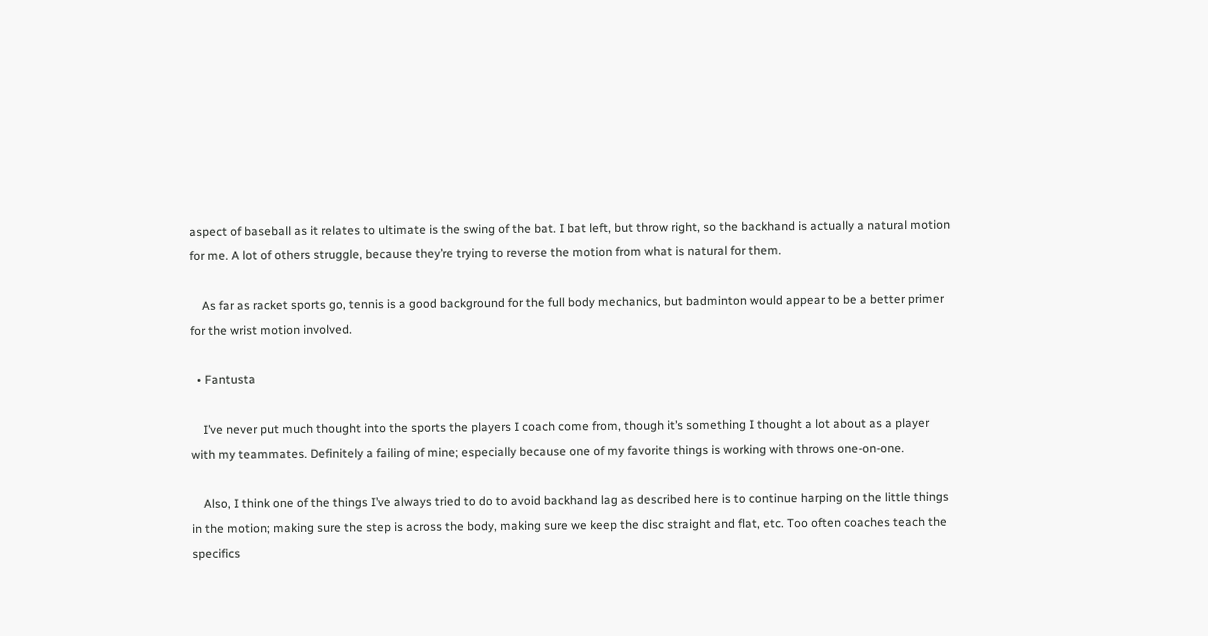aspect of baseball as it relates to ultimate is the swing of the bat. I bat left, but throw right, so the backhand is actually a natural motion for me. A lot of others struggle, because they’re trying to reverse the motion from what is natural for them.

    As far as racket sports go, tennis is a good background for the full body mechanics, but badminton would appear to be a better primer for the wrist motion involved.

  • Fantusta

    I’ve never put much thought into the sports the players I coach come from, though it’s something I thought a lot about as a player with my teammates. Definitely a failing of mine; especially because one of my favorite things is working with throws one-on-one.

    Also, I think one of the things I’ve always tried to do to avoid backhand lag as described here is to continue harping on the little things in the motion; making sure the step is across the body, making sure we keep the disc straight and flat, etc. Too often coaches teach the specifics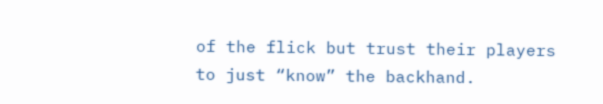of the flick but trust their players to just “know” the backhand.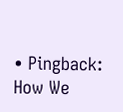• Pingback: How We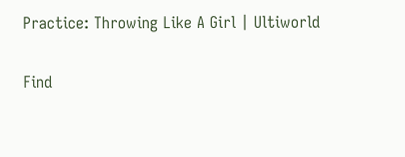Practice: Throwing Like A Girl | Ultiworld

Find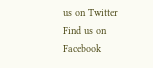us on Twitter
Find us on Facebook